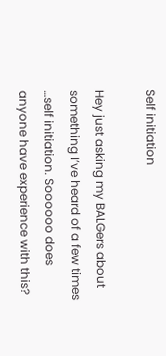Self initiation

Hey just asking my BALGers about something I’ve heard of a few times …self initiation. Soooooo does anyone have experience with this?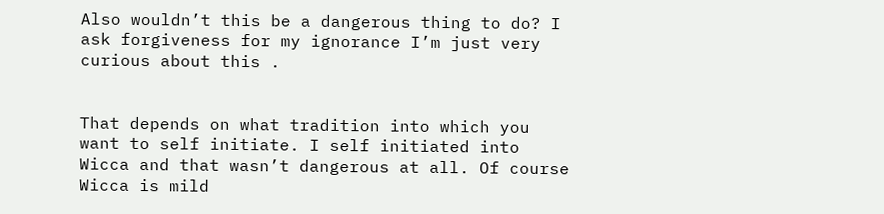Also wouldn’t this be a dangerous thing to do? I ask forgiveness for my ignorance I’m just very curious about this .


That depends on what tradition into which you want to self initiate. I self initiated into Wicca and that wasn’t dangerous at all. Of course Wicca is mild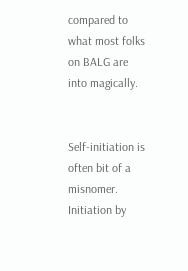compared to what most folks on BALG are into magically.


Self-initiation is often bit of a misnomer. Initiation by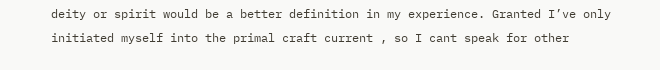deity or spirit would be a better definition in my experience. Granted I’ve only initiated myself into the primal craft current , so I cant speak for other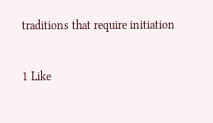traditions that require initiation

1 Like